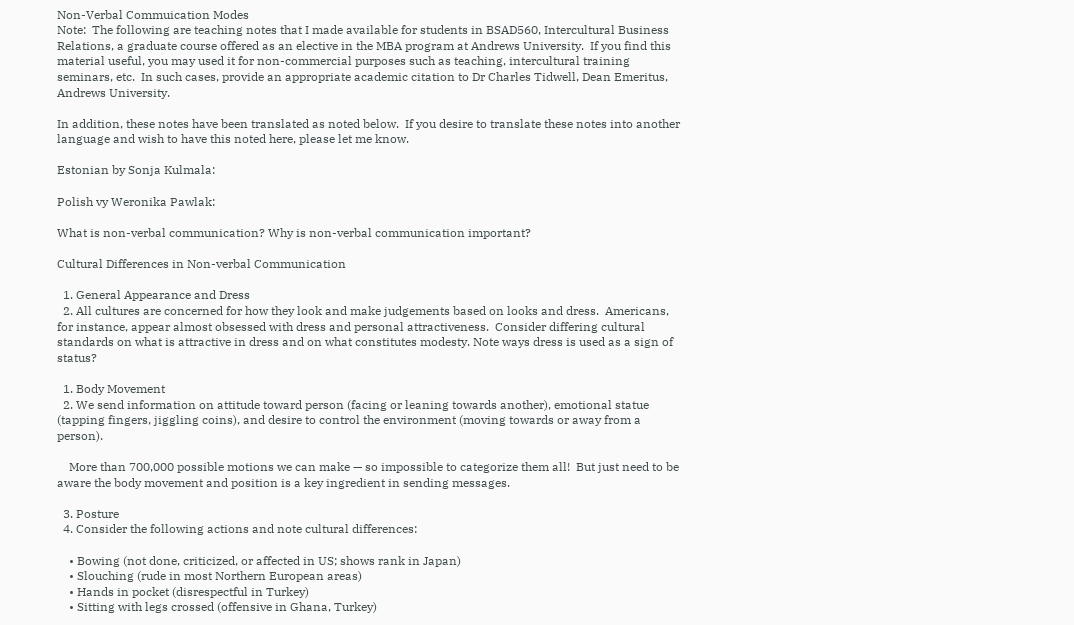Non-Verbal Commuication Modes
Note:  The following are teaching notes that I made available for students in BSAD560, Intercultural Business Relations, a graduate course offered as an elective in the MBA program at Andrews University.  If you find this material useful, you may used it for non-commercial purposes such as teaching, intercultural training seminars, etc.  In such cases, provide an appropriate academic citation to Dr Charles Tidwell, Dean Emeritus, Andrews University.

In addition, these notes have been translated as noted below.  If you desire to translate these notes into another language and wish to have this noted here, please let me know.

Estonian by Sonja Kulmala:

Polish vy Weronika Pawlak:

What is non-verbal communication? Why is non-verbal communication important?

Cultural Differences in Non-verbal Communication

  1. General Appearance and Dress
  2. All cultures are concerned for how they look and make judgements based on looks and dress.  Americans, for instance, appear almost obsessed with dress and personal attractiveness.  Consider differing cultural standards on what is attractive in dress and on what constitutes modesty. Note ways dress is used as a sign of status?

  1. Body Movement
  2. We send information on attitude toward person (facing or leaning towards another), emotional statue (tapping fingers, jiggling coins), and desire to control the environment (moving towards or away from a person).

    More than 700,000 possible motions we can make — so impossible to categorize them all!  But just need to be aware the body movement and position is a key ingredient in sending messages.

  3. Posture
  4. Consider the following actions and note cultural differences:

    • Bowing (not done, criticized, or affected in US; shows rank in Japan)
    • Slouching (rude in most Northern European areas)
    • Hands in pocket (disrespectful in Turkey)
    • Sitting with legs crossed (offensive in Ghana, Turkey)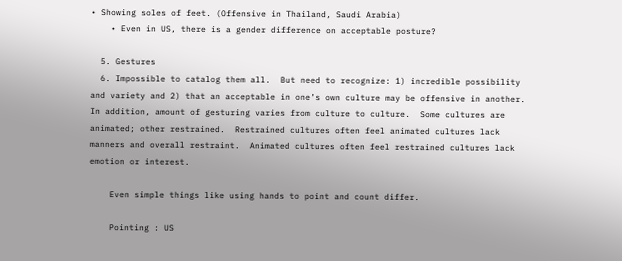• Showing soles of feet. (Offensive in Thailand, Saudi Arabia)
    • Even in US, there is a gender difference on acceptable posture?

  5. Gestures
  6. Impossible to catalog them all.  But need to recognize: 1) incredible possibility and variety and 2) that an acceptable in one’s own culture may be offensive in another.  In addition, amount of gesturing varies from culture to culture.  Some cultures are animated; other restrained.  Restrained cultures often feel animated cultures lack manners and overall restraint.  Animated cultures often feel restrained cultures lack emotion or interest.

    Even simple things like using hands to point and count differ.

    Pointing : US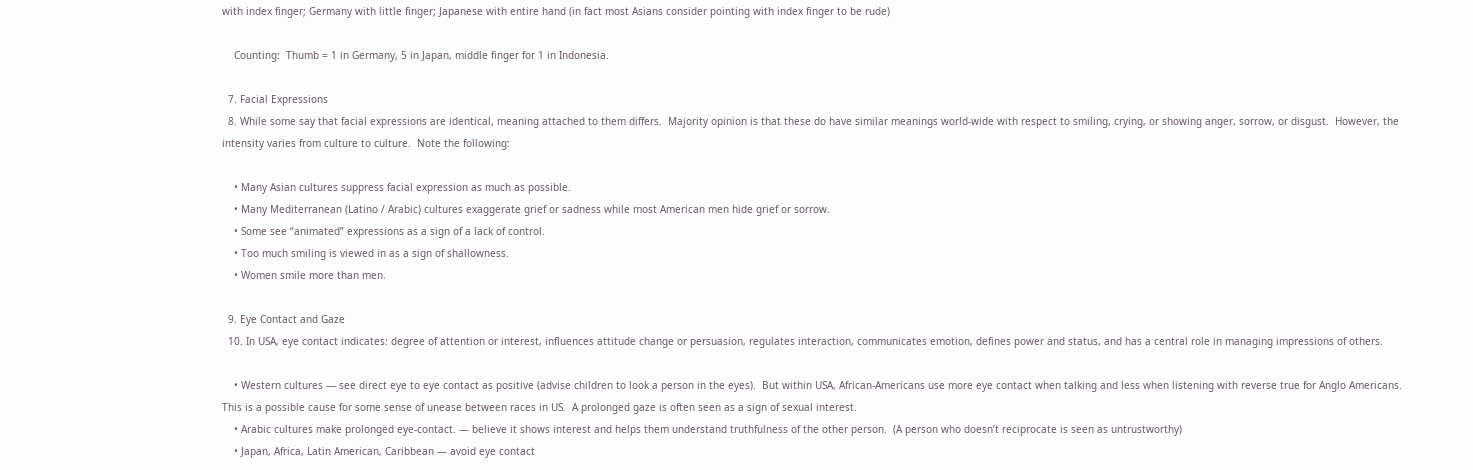with index finger; Germany with little finger; Japanese with entire hand (in fact most Asians consider pointing with index finger to be rude)

    Counting:  Thumb = 1 in Germany, 5 in Japan, middle finger for 1 in Indonesia.

  7. Facial Expressions
  8. While some say that facial expressions are identical, meaning attached to them differs.  Majority opinion is that these do have similar meanings world-wide with respect to smiling, crying, or showing anger, sorrow, or disgust.  However, the intensity varies from culture to culture.  Note the following:

    • Many Asian cultures suppress facial expression as much as possible.
    • Many Mediterranean (Latino / Arabic) cultures exaggerate grief or sadness while most American men hide grief or sorrow.
    • Some see “animated” expressions as a sign of a lack of control.
    • Too much smiling is viewed in as a sign of shallowness.
    • Women smile more than men.

  9. Eye Contact and Gaze
  10. In USA, eye contact indicates: degree of attention or interest, influences attitude change or persuasion, regulates interaction, communicates emotion, defines power and status, and has a central role in managing impressions of others.

    • Western cultures — see direct eye to eye contact as positive (advise children to look a person in the eyes).  But within USA, African-Americans use more eye contact when talking and less when listening with reverse true for Anglo Americans.  This is a possible cause for some sense of unease between races in US.  A prolonged gaze is often seen as a sign of sexual interest.
    • Arabic cultures make prolonged eye-contact. — believe it shows interest and helps them understand truthfulness of the other person.  (A person who doesn’t reciprocate is seen as untrustworthy)
    • Japan, Africa, Latin American, Caribbean — avoid eye contact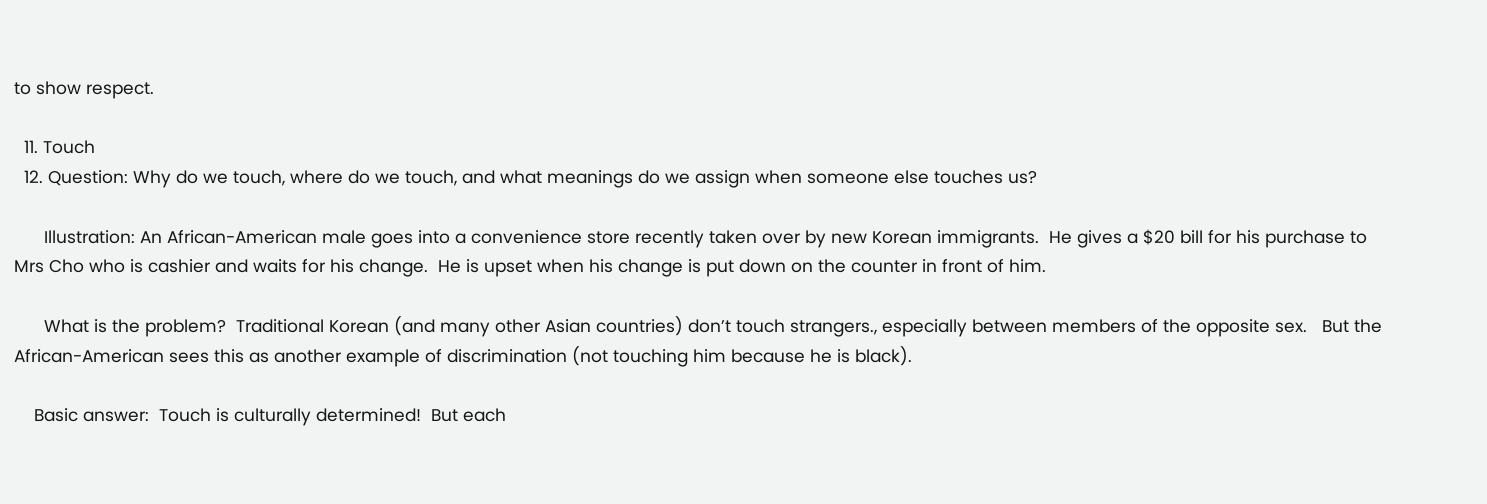to show respect.

  11. Touch
  12. Question: Why do we touch, where do we touch, and what meanings do we assign when someone else touches us?

      Illustration: An African-American male goes into a convenience store recently taken over by new Korean immigrants.  He gives a $20 bill for his purchase to Mrs Cho who is cashier and waits for his change.  He is upset when his change is put down on the counter in front of him.

      What is the problem?  Traditional Korean (and many other Asian countries) don’t touch strangers., especially between members of the opposite sex.   But the African-American sees this as another example of discrimination (not touching him because he is black).

    Basic answer:  Touch is culturally determined!  But each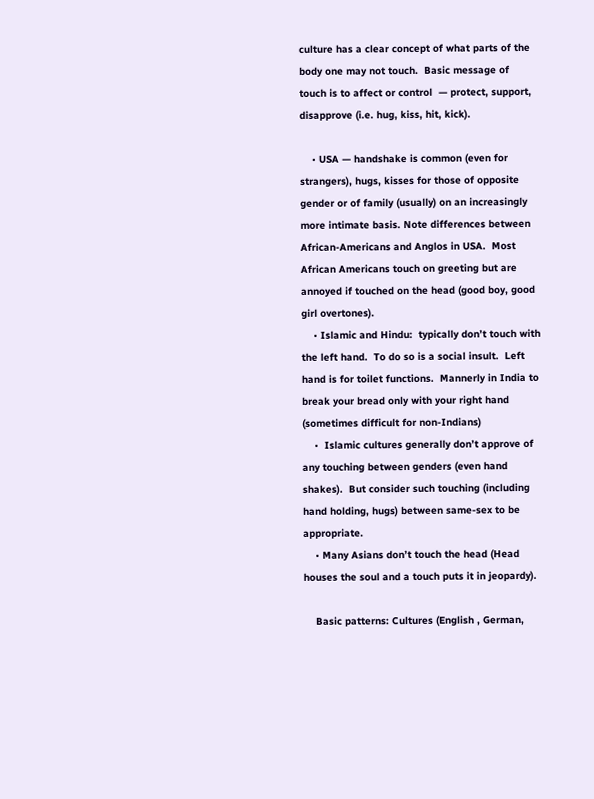culture has a clear concept of what parts of the body one may not touch.  Basic message of touch is to affect or control  — protect, support, disapprove (i.e. hug, kiss, hit, kick).

    • USA — handshake is common (even for strangers), hugs, kisses for those of opposite gender or of family (usually) on an increasingly  more intimate basis. Note differences between African-Americans and Anglos in USA.  Most African Americans touch on greeting but are annoyed if touched on the head (good boy, good girl overtones).
    • Islamic and Hindu:  typically don’t touch with the left hand.  To do so is a social insult.  Left hand is for toilet functions.  Mannerly in India to break your bread only with your right hand (sometimes difficult for non-Indians)
    •  Islamic cultures generally don’t approve of any touching between genders (even hand shakes).  But consider such touching (including hand holding, hugs) between same-sex to be appropriate.
    • Many Asians don’t touch the head (Head houses the soul and a touch puts it in jeopardy).

    Basic patterns: Cultures (English , German,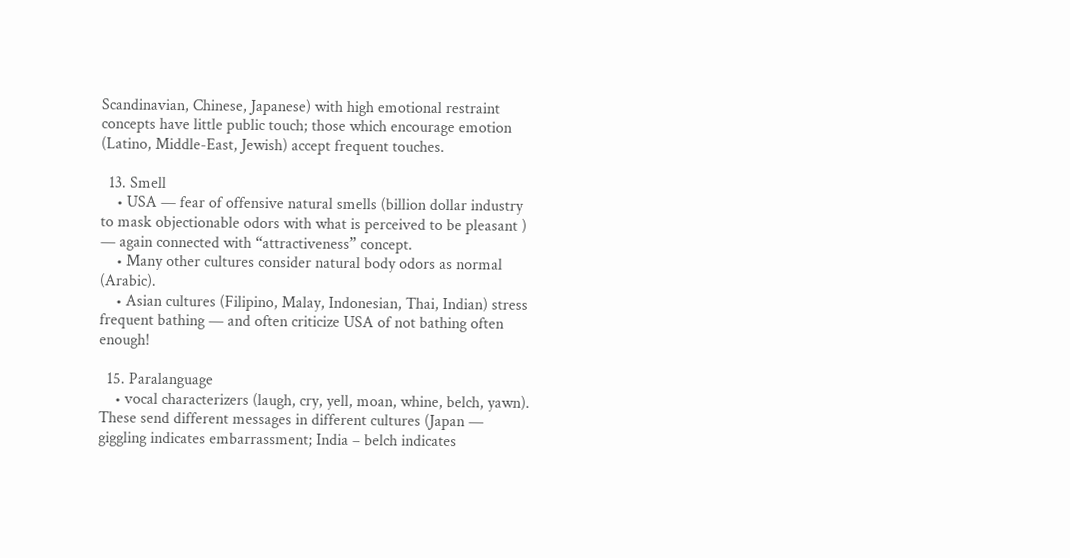Scandinavian, Chinese, Japanese) with high emotional restraint concepts have little public touch; those which encourage emotion (Latino, Middle-East, Jewish) accept frequent touches.

  13. Smell
    • USA — fear of offensive natural smells (billion dollar industry to mask objectionable odors with what is perceived to be pleasant ) — again connected with “attractiveness” concept.
    • Many other cultures consider natural body odors as normal (Arabic).
    • Asian cultures (Filipino, Malay, Indonesian, Thai, Indian) stress frequent bathing — and often criticize USA of not bathing often enough!

  15. Paralanguage
    • vocal characterizers (laugh, cry, yell, moan, whine, belch, yawn).  These send different messages in different cultures (Japan — giggling indicates embarrassment; India – belch indicates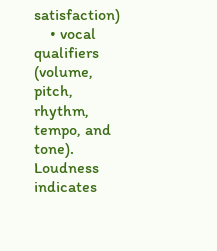satisfaction)
    • vocal qualifiers (volume, pitch, rhythm, tempo, and tone).  Loudness indicates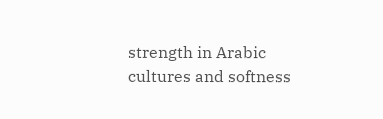strength in Arabic cultures and softness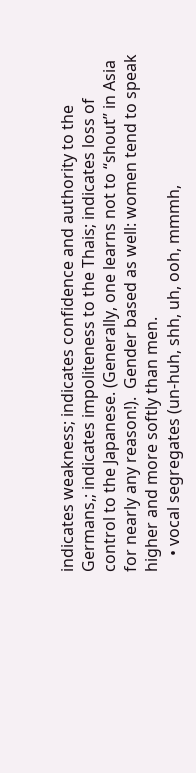indicates weakness; indicates confidence and authority to the Germans,; indicates impoliteness to the Thais; indicates loss of control to the Japanese. (Generally, one learns not to “shout” in Asia for nearly any reason!).  Gender based as well: women tend to speak higher and more softly than men.
    • vocal segregates (un-huh, shh, uh, ooh, mmmh,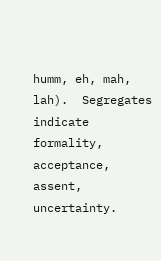humm, eh, mah, lah).  Segregates indicate formality, acceptance, assent, uncertainty.